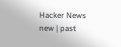Hacker News new | past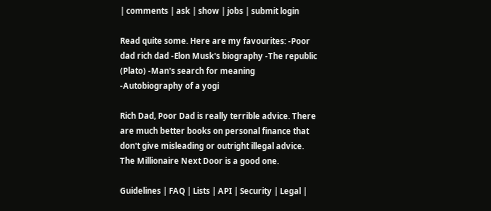| comments | ask | show | jobs | submit login

Read quite some. Here are my favourites: -Poor dad rich dad -Elon Musk's biography -The republic (Plato) -Man's search for meaning -Autobiography of a yogi

Rich Dad, Poor Dad is really terrible advice. There are much better books on personal finance that don't give misleading or outright illegal advice. The Millionaire Next Door is a good one.

Guidelines | FAQ | Lists | API | Security | Legal |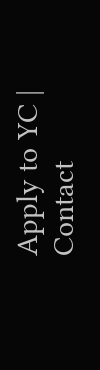Apply to YC | Contact